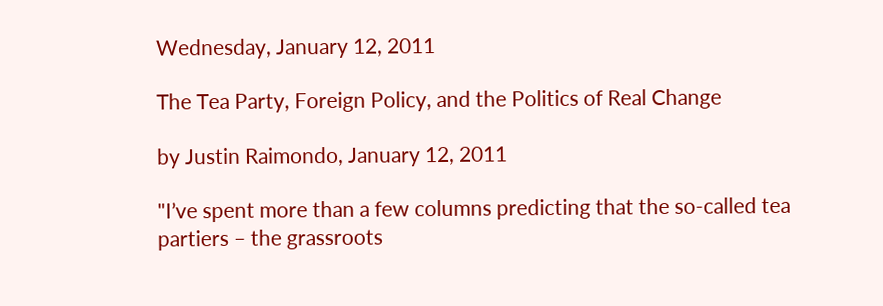Wednesday, January 12, 2011

The Tea Party, Foreign Policy, and the Politics of Real Change

by Justin Raimondo, January 12, 2011

"I’ve spent more than a few columns predicting that the so-called tea partiers – the grassroots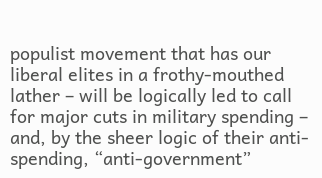populist movement that has our liberal elites in a frothy-mouthed lather – will be logically led to call for major cuts in military spending – and, by the sheer logic of their anti-spending, “anti-government”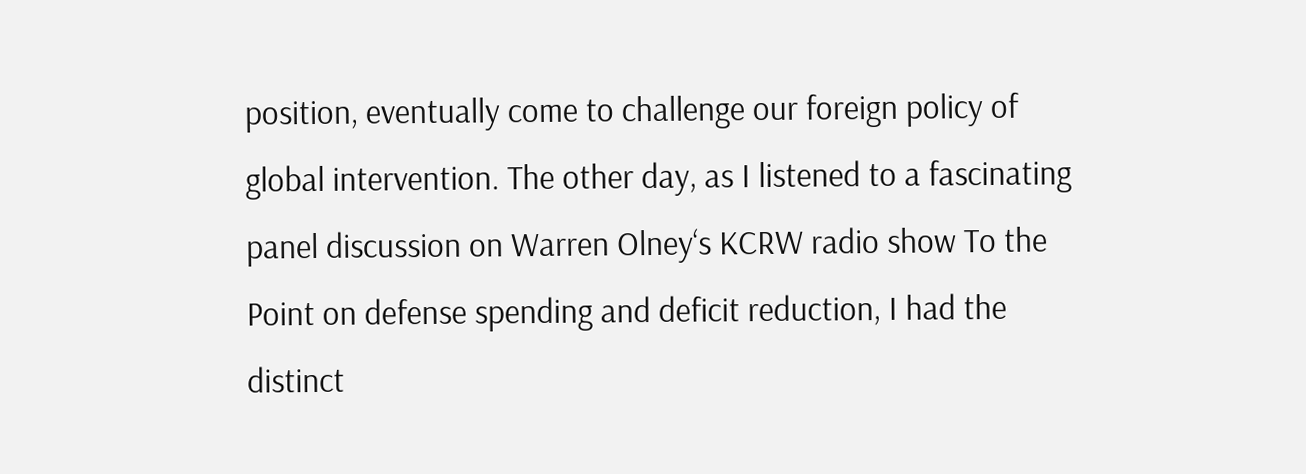position, eventually come to challenge our foreign policy of global intervention. The other day, as I listened to a fascinating panel discussion on Warren Olney‘s KCRW radio show To the Point on defense spending and deficit reduction, I had the distinct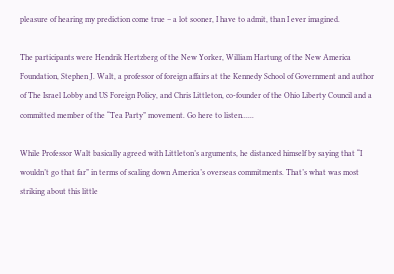pleasure of hearing my prediction come true – a lot sooner, I have to admit, than I ever imagined.

The participants were Hendrik Hertzberg of the New Yorker, William Hartung of the New America Foundation, Stephen J. Walt, a professor of foreign affairs at the Kennedy School of Government and author of The Israel Lobby and US Foreign Policy, and Chris Littleton, co-founder of the Ohio Liberty Council and a committed member of the “Tea Party” movement. Go here to listen......

While Professor Walt basically agreed with Littleton’s arguments, he distanced himself by saying that “I wouldn’t go that far” in terms of scaling down America’s overseas commitments. That’s what was most striking about this little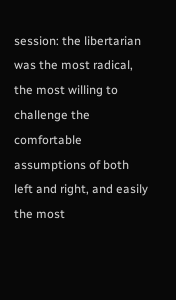session: the libertarian was the most radical, the most willing to challenge the comfortable assumptions of both left and right, and easily the most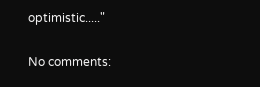optimistic....."

No comments: